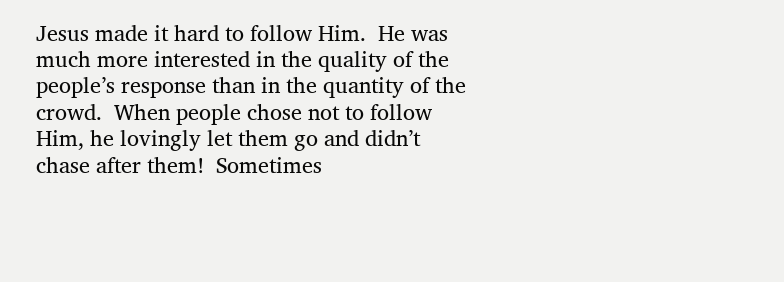Jesus made it hard to follow Him.  He was much more interested in the quality of the people’s response than in the quantity of the crowd.  When people chose not to follow Him, he lovingly let them go and didn’t chase after them!  Sometimes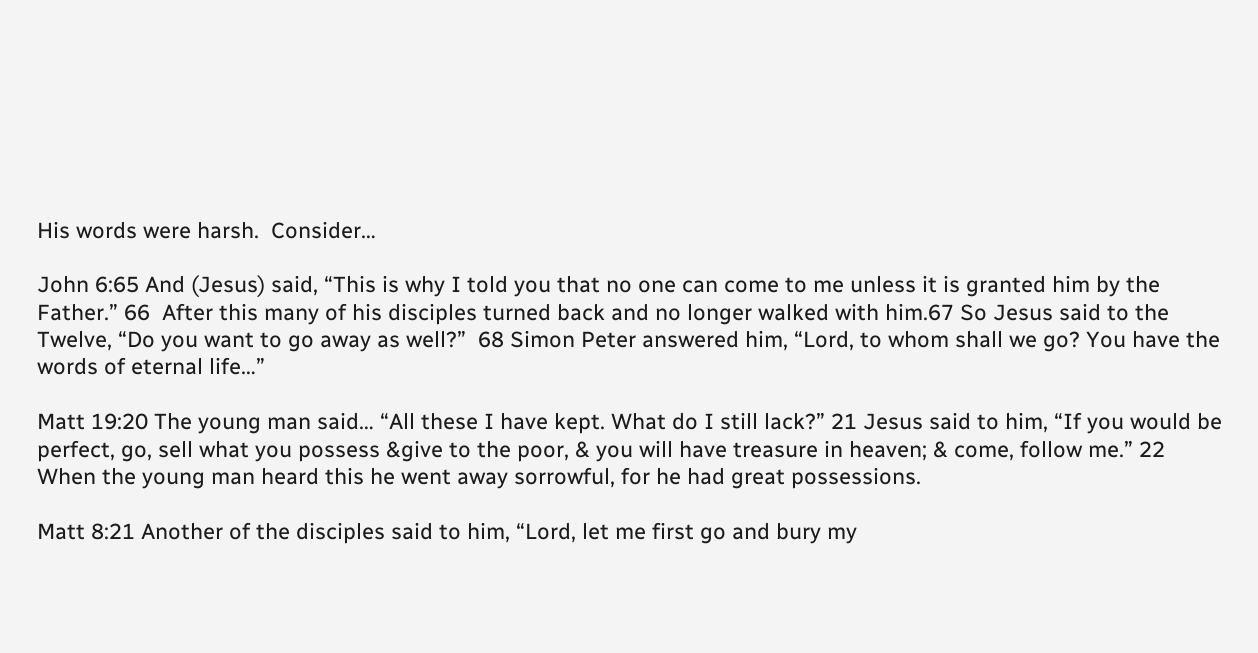His words were harsh.  Consider…

John 6:65 And (Jesus) said, “This is why I told you that no one can come to me unless it is granted him by the Father.” 66  After this many of his disciples turned back and no longer walked with him.67 So Jesus said to the Twelve, “Do you want to go away as well?”  68 Simon Peter answered him, “Lord, to whom shall we go? You have the words of eternal life…”

Matt 19:20 The young man said… “All these I have kept. What do I still lack?” 21 Jesus said to him, “If you would be perfect, go, sell what you possess &give to the poor, & you will have treasure in heaven; & come, follow me.” 22 When the young man heard this he went away sorrowful, for he had great possessions.

Matt 8:21 Another of the disciples said to him, “Lord, let me first go and bury my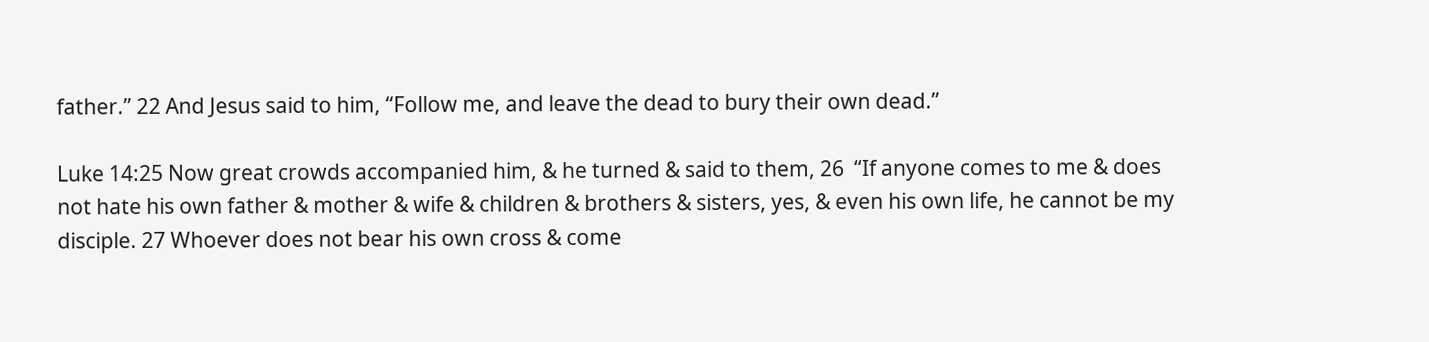father.” 22 And Jesus said to him, “Follow me, and leave the dead to bury their own dead.”

Luke 14:25 Now great crowds accompanied him, & he turned & said to them, 26  “If anyone comes to me & does not hate his own father & mother & wife & children & brothers & sisters, yes, & even his own life, he cannot be my disciple. 27 Whoever does not bear his own cross & come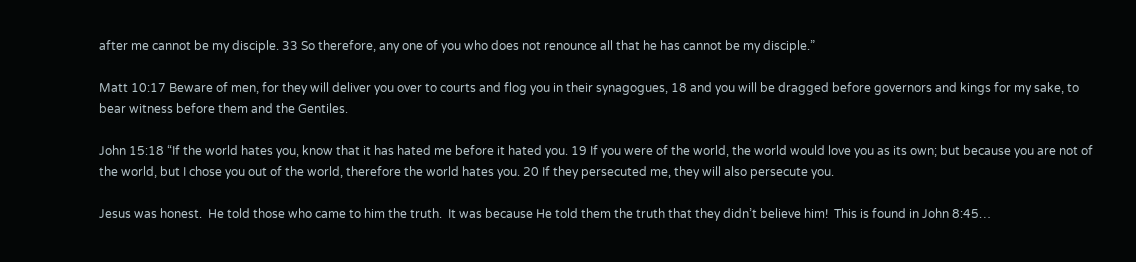after me cannot be my disciple. 33 So therefore, any one of you who does not renounce all that he has cannot be my disciple.”

Matt 10:17 Beware of men, for they will deliver you over to courts and flog you in their synagogues, 18 and you will be dragged before governors and kings for my sake, to bear witness before them and the Gentiles.

John 15:18 “If the world hates you, know that it has hated me before it hated you. 19 If you were of the world, the world would love you as its own; but because you are not of the world, but I chose you out of the world, therefore the world hates you. 20 If they persecuted me, they will also persecute you.

Jesus was honest.  He told those who came to him the truth.  It was because He told them the truth that they didn’t believe him!  This is found in John 8:45…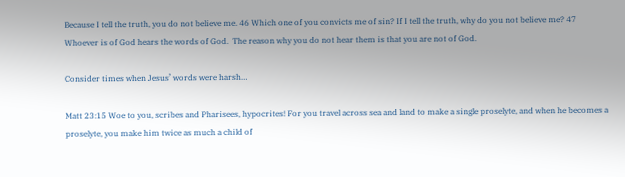Because I tell the truth, you do not believe me. 46 Which one of you convicts me of sin? If I tell the truth, why do you not believe me? 47 Whoever is of God hears the words of God.  The reason why you do not hear them is that you are not of God.

Consider times when Jesus’ words were harsh…

Matt 23:15 Woe to you, scribes and Pharisees, hypocrites! For you travel across sea and land to make a single proselyte, and when he becomes a proselyte, you make him twice as much a child of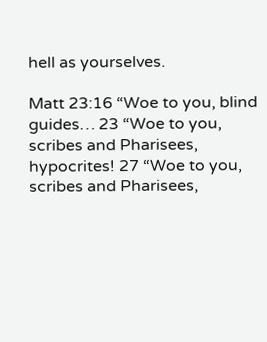hell as yourselves.

Matt 23:16 “Woe to you, blind guides… 23 “Woe to you, scribes and Pharisees, hypocrites! 27 “Woe to you, scribes and Pharisees,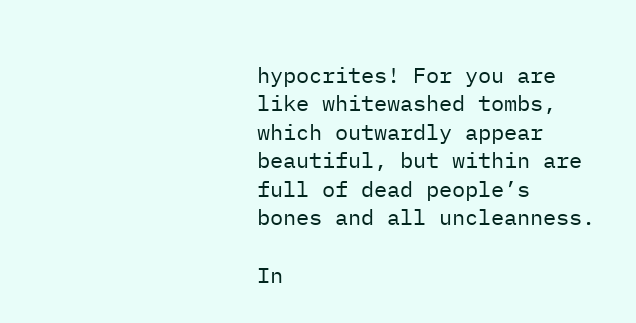hypocrites! For you are like whitewashed tombs, which outwardly appear beautiful, but within are full of dead people’s bones and all uncleanness.

In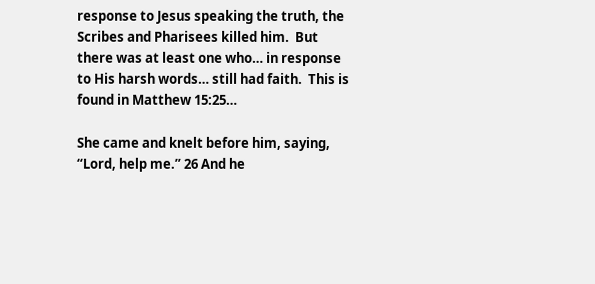response to Jesus speaking the truth, the Scribes and Pharisees killed him.  But there was at least one who… in response to His harsh words… still had faith.  This is found in Matthew 15:25…

She came and knelt before him, saying, “Lord, help me.” 26 And he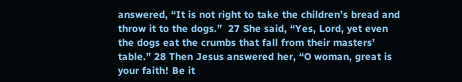answered, “It is not right to take the children’s bread and throw it to the dogs.”  27 She said, “Yes, Lord, yet even the dogs eat the crumbs that fall from their masters’ table.” 28 Then Jesus answered her, “O woman, great is your faith! Be it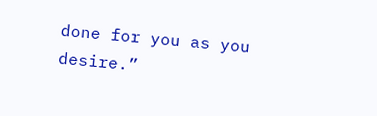done for you as you desire.”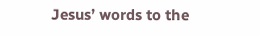Jesus’ words to the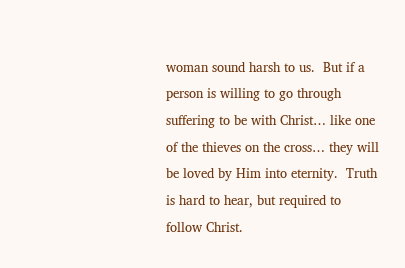woman sound harsh to us.  But if a person is willing to go through suffering to be with Christ… like one of the thieves on the cross… they will be loved by Him into eternity.  Truth is hard to hear, but required to follow Christ.